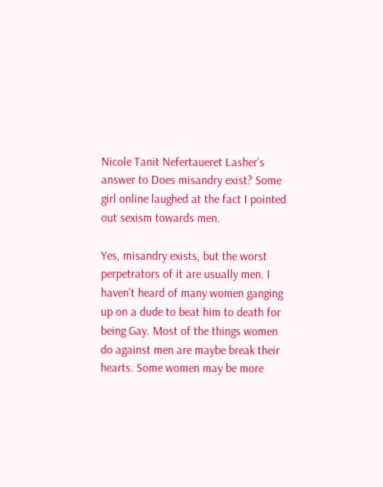Nicole Tanit Nefertaueret Lasher’s answer to Does misandry exist? Some girl online laughed at the fact I pointed out sexism towards men.

Yes, misandry exists, but the worst perpetrators of it are usually men. I haven’t heard of many women ganging up on a dude to beat him to death for being Gay. Most of the things women do against men are maybe break their hearts. Some women may be more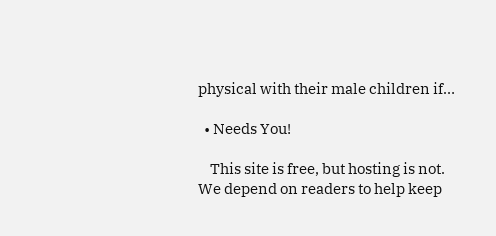physical with their male children if…

  • Needs You!

    This site is free, but hosting is not. We depend on readers to help keep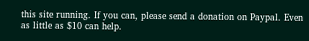this site running. If you can, please send a donation on Paypal. Even as little as $10 can help.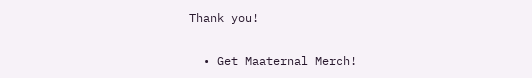Thank you!

  • Get Maaternal Merch!